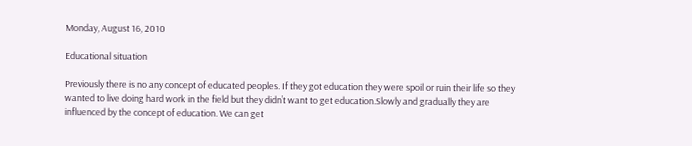Monday, August 16, 2010

Educational situation

Previously there is no any concept of educated peoples. If they got education they were spoil or ruin their life so they wanted to live doing hard work in the field but they didn’t want to get education.Slowly and gradually they are influenced by the concept of education. We can get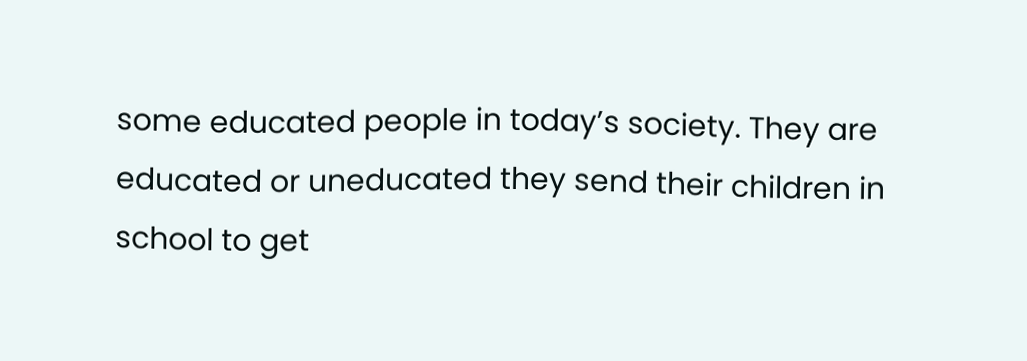some educated people in today’s society. They are educated or uneducated they send their children in school to get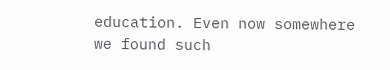education. Even now somewhere we found such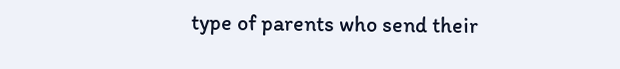type of parents who send their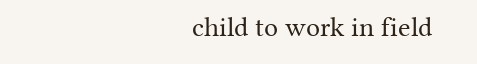child to work in field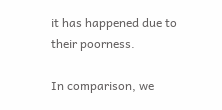it has happened due to their poorness.

In comparison, we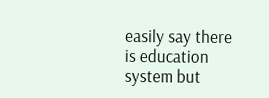easily say there is education system but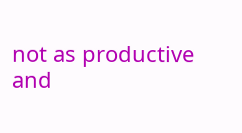not as productive and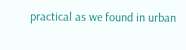practical as we found in urban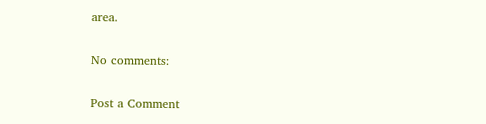area.

No comments:

Post a Comment